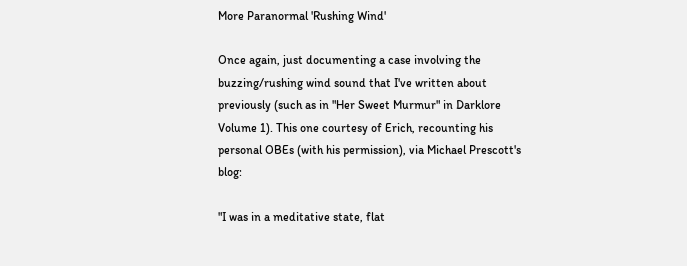More Paranormal 'Rushing Wind'

Once again, just documenting a case involving the buzzing/rushing wind sound that I've written about previously (such as in "Her Sweet Murmur" in Darklore Volume 1). This one courtesy of Erich, recounting his personal OBEs (with his permission), via Michael Prescott's blog:

"I was in a meditative state, flat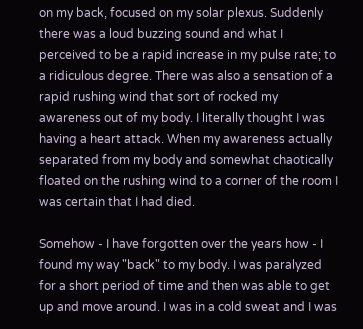on my back, focused on my solar plexus. Suddenly there was a loud buzzing sound and what I perceived to be a rapid increase in my pulse rate; to a ridiculous degree. There was also a sensation of a rapid rushing wind that sort of rocked my awareness out of my body. I literally thought I was having a heart attack. When my awareness actually separated from my body and somewhat chaotically floated on the rushing wind to a corner of the room I was certain that I had died.

Somehow - I have forgotten over the years how - I found my way "back" to my body. I was paralyzed for a short period of time and then was able to get up and move around. I was in a cold sweat and I was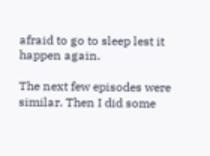afraid to go to sleep lest it happen again.

The next few episodes were similar. Then I did some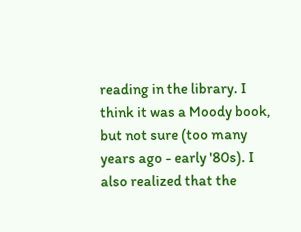reading in the library. I think it was a Moody book, but not sure (too many years ago - early '80s). I also realized that the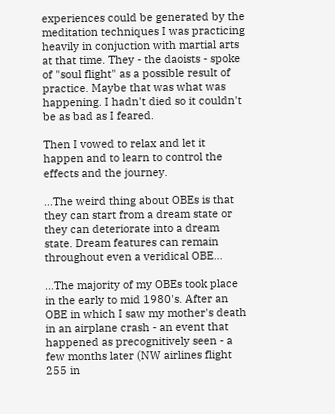experiences could be generated by the meditation techniques I was practicing heavily in conjuction with martial arts at that time. They - the daoists - spoke of "soul flight" as a possible result of practice. Maybe that was what was happening. I hadn't died so it couldn't be as bad as I feared.

Then I vowed to relax and let it happen and to learn to control the effects and the journey.

...The weird thing about OBEs is that they can start from a dream state or they can deteriorate into a dream state. Dream features can remain throughout even a veridical OBE...

...The majority of my OBEs took place in the early to mid 1980's. After an OBE in which I saw my mother's death in an airplane crash - an event that happened as precognitively seen - a few months later (NW airlines flight 255 in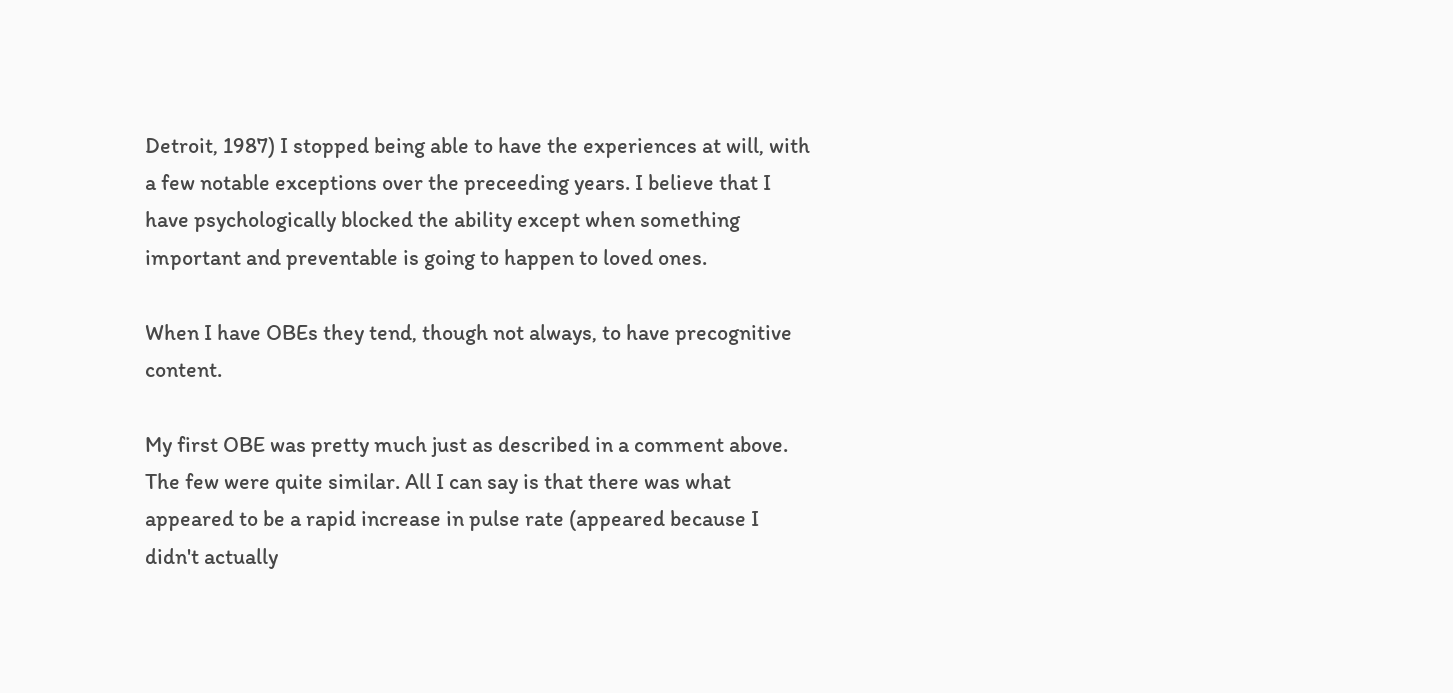Detroit, 1987) I stopped being able to have the experiences at will, with a few notable exceptions over the preceeding years. I believe that I have psychologically blocked the ability except when something important and preventable is going to happen to loved ones.

When I have OBEs they tend, though not always, to have precognitive content.

My first OBE was pretty much just as described in a comment above. The few were quite similar. All I can say is that there was what appeared to be a rapid increase in pulse rate (appeared because I didn't actually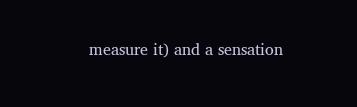measure it) and a sensation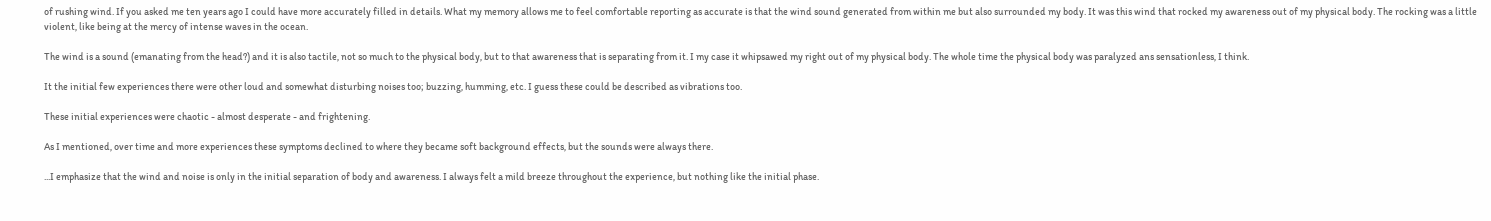of rushing wind. If you asked me ten years ago I could have more accurately filled in details. What my memory allows me to feel comfortable reporting as accurate is that the wind sound generated from within me but also surrounded my body. It was this wind that rocked my awareness out of my physical body. The rocking was a little violent, like being at the mercy of intense waves in the ocean.

The wind is a sound (emanating from the head?) and it is also tactile, not so much to the physical body, but to that awareness that is separating from it. I my case it whipsawed my right out of my physical body. The whole time the physical body was paralyzed ans sensationless, I think.

It the initial few experiences there were other loud and somewhat disturbing noises too; buzzing, humming, etc. I guess these could be described as vibrations too.

These initial experiences were chaotic - almost desperate - and frightening.

As I mentioned, over time and more experiences these symptoms declined to where they became soft background effects, but the sounds were always there.

...I emphasize that the wind and noise is only in the initial separation of body and awareness. I always felt a mild breeze throughout the experience, but nothing like the initial phase.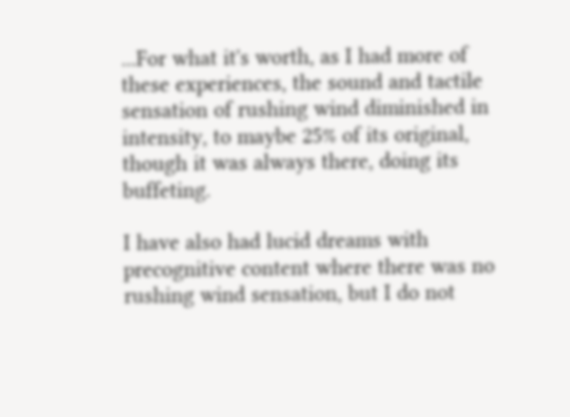...For what it's worth, as I had more of these experiences, the sound and tactile sensation of rushing wind diminished in intensity, to maybe 25% of its original, though it was always there, doing its buffeting.

I have also had lucid dreams with precognitive content where there was no rushing wind sensation, but I do not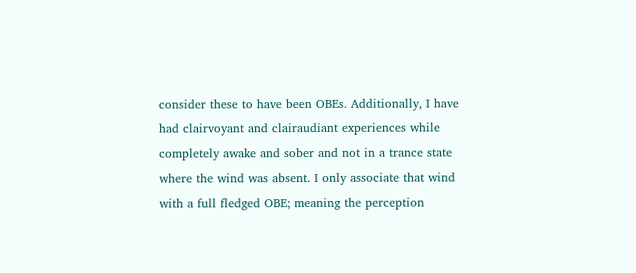consider these to have been OBEs. Additionally, I have had clairvoyant and clairaudiant experiences while completely awake and sober and not in a trance state where the wind was absent. I only associate that wind with a full fledged OBE; meaning the perception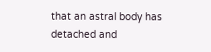that an astral body has detached and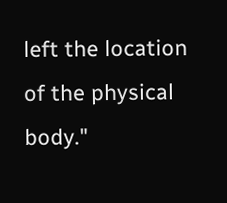left the location of the physical body."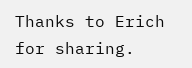Thanks to Erich for sharing.